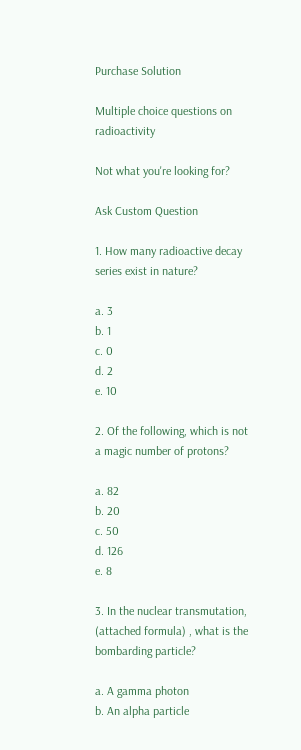Purchase Solution

Multiple choice questions on radioactivity

Not what you're looking for?

Ask Custom Question

1. How many radioactive decay series exist in nature?

a. 3
b. 1
c. 0
d. 2
e. 10

2. Of the following, which is not a magic number of protons?

a. 82
b. 20
c. 50
d. 126
e. 8

3. In the nuclear transmutation, (attached formula) , what is the bombarding particle?

a. A gamma photon
b. An alpha particle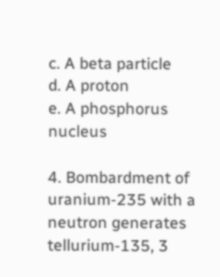c. A beta particle
d. A proton
e. A phosphorus nucleus

4. Bombardment of uranium-235 with a neutron generates tellurium-135, 3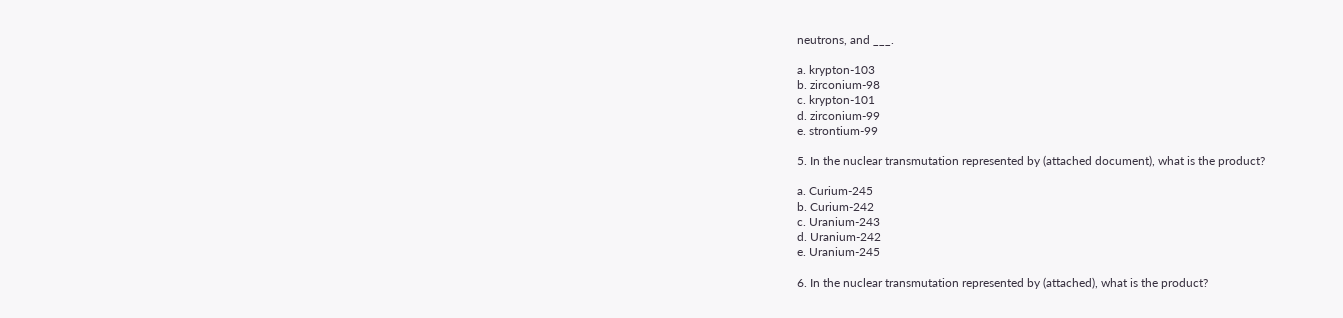neutrons, and ___.

a. krypton-103
b. zirconium-98
c. krypton-101
d. zirconium-99
e. strontium-99

5. In the nuclear transmutation represented by (attached document), what is the product?

a. Curium-245
b. Curium-242
c. Uranium-243
d. Uranium-242
e. Uranium-245

6. In the nuclear transmutation represented by (attached), what is the product?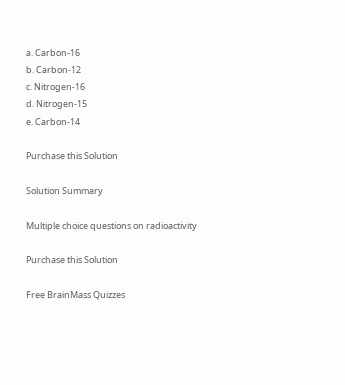a. Carbon-16
b. Carbon-12
c. Nitrogen-16
d. Nitrogen-15
e. Carbon-14

Purchase this Solution

Solution Summary

Multiple choice questions on radioactivity

Purchase this Solution

Free BrainMass Quizzes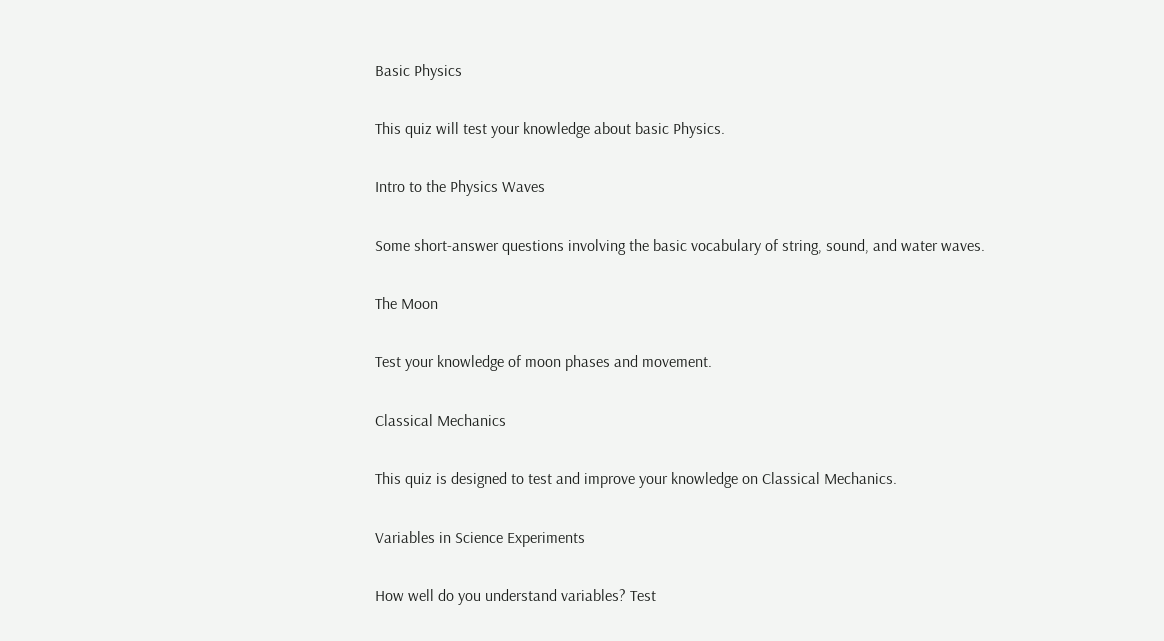Basic Physics

This quiz will test your knowledge about basic Physics.

Intro to the Physics Waves

Some short-answer questions involving the basic vocabulary of string, sound, and water waves.

The Moon

Test your knowledge of moon phases and movement.

Classical Mechanics

This quiz is designed to test and improve your knowledge on Classical Mechanics.

Variables in Science Experiments

How well do you understand variables? Test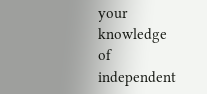your knowledge of independent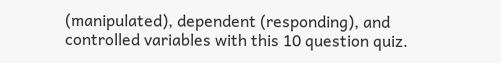(manipulated), dependent (responding), and controlled variables with this 10 question quiz.